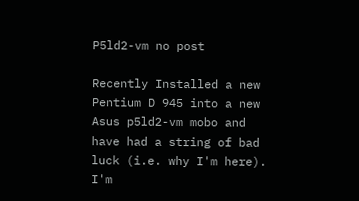P5ld2-vm no post

Recently Installed a new Pentium D 945 into a new Asus p5ld2-vm mobo and have had a string of bad luck (i.e. why I'm here). I'm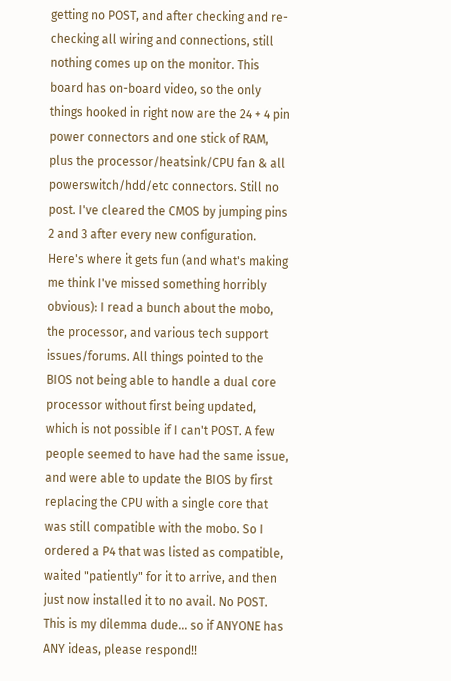getting no POST, and after checking and re-checking all wiring and connections, still nothing comes up on the monitor. This board has on-board video, so the only things hooked in right now are the 24 + 4 pin power connectors and one stick of RAM, plus the processor/heatsink/CPU fan & all powerswitch/hdd/etc connectors. Still no post. I've cleared the CMOS by jumping pins 2 and 3 after every new configuration. Here's where it gets fun (and what's making me think I've missed something horribly obvious): I read a bunch about the mobo, the processor, and various tech support issues/forums. All things pointed to the BIOS not being able to handle a dual core processor without first being updated, which is not possible if I can't POST. A few people seemed to have had the same issue, and were able to update the BIOS by first replacing the CPU with a single core that was still compatible with the mobo. So I ordered a P4 that was listed as compatible, waited "patiently" for it to arrive, and then just now installed it to no avail. No POST. This is my dilemma dude... so if ANYONE has ANY ideas, please respond!!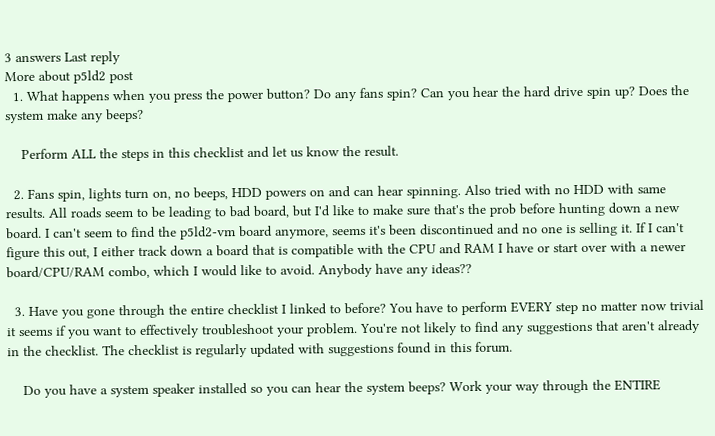3 answers Last reply
More about p5ld2 post
  1. What happens when you press the power button? Do any fans spin? Can you hear the hard drive spin up? Does the system make any beeps?

    Perform ALL the steps in this checklist and let us know the result.

  2. Fans spin, lights turn on, no beeps, HDD powers on and can hear spinning. Also tried with no HDD with same results. All roads seem to be leading to bad board, but I'd like to make sure that's the prob before hunting down a new board. I can't seem to find the p5ld2-vm board anymore, seems it's been discontinued and no one is selling it. If I can't figure this out, I either track down a board that is compatible with the CPU and RAM I have or start over with a newer board/CPU/RAM combo, which I would like to avoid. Anybody have any ideas??

  3. Have you gone through the entire checklist I linked to before? You have to perform EVERY step no matter now trivial it seems if you want to effectively troubleshoot your problem. You're not likely to find any suggestions that aren't already in the checklist. The checklist is regularly updated with suggestions found in this forum.

    Do you have a system speaker installed so you can hear the system beeps? Work your way through the ENTIRE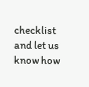checklist and let us know how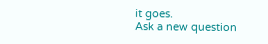it goes.
Ask a new question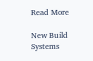Read More

New Build Systems